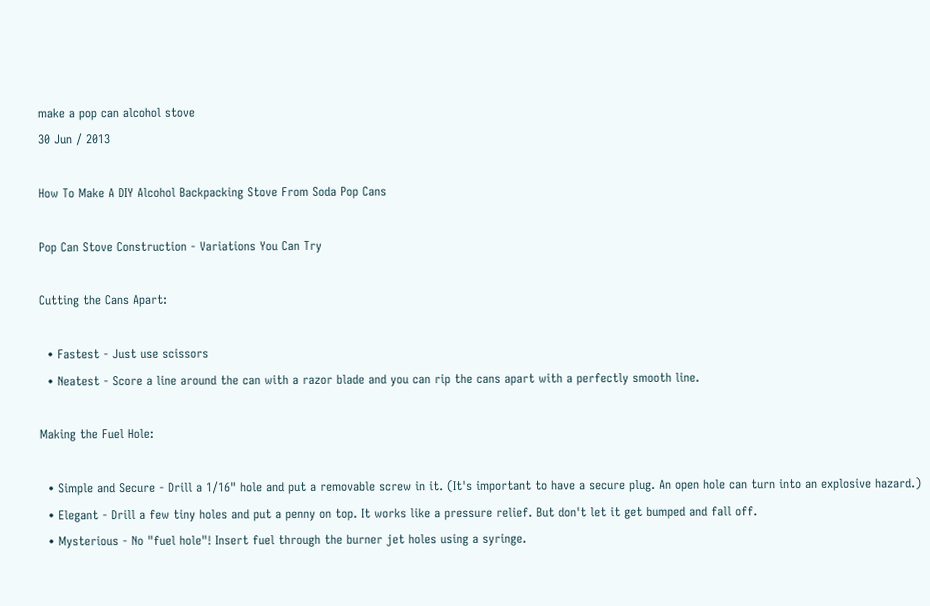make a pop can alcohol stove
30 Jun / 2013

How To Make A DIY Alcohol Backpacking Stove From Soda Pop Cans

Pop Can Stove Construction - Variations You Can Try

Cutting the Cans Apart:

  • Fastest - Just use scissors
  • Neatest - Score a line around the can with a razor blade and you can rip the cans apart with a perfectly smooth line.

Making the Fuel Hole:

  • Simple and Secure - Drill a 1/16" hole and put a removable screw in it. (It's important to have a secure plug. An open hole can turn into an explosive hazard.)
  • Elegant - Drill a few tiny holes and put a penny on top. It works like a pressure relief. But don't let it get bumped and fall off.
  • Mysterious - No "fuel hole"! Insert fuel through the burner jet holes using a syringe.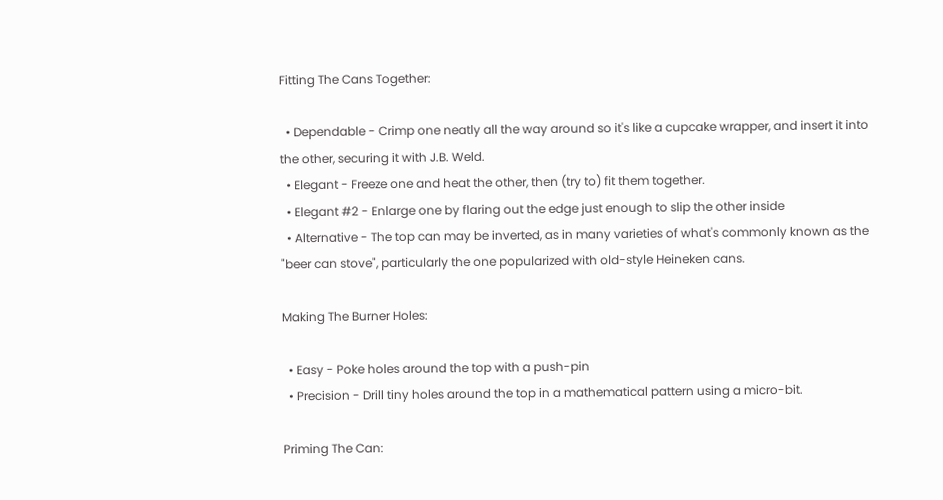Fitting The Cans Together:

  • Dependable - Crimp one neatly all the way around so it's like a cupcake wrapper, and insert it into the other, securing it with J.B. Weld.
  • Elegant - Freeze one and heat the other, then (try to) fit them together.
  • Elegant #2 - Enlarge one by flaring out the edge just enough to slip the other inside
  • Alternative - The top can may be inverted, as in many varieties of what's commonly known as the "beer can stove", particularly the one popularized with old-style Heineken cans.

Making The Burner Holes:

  • Easy - Poke holes around the top with a push-pin
  • Precision - Drill tiny holes around the top in a mathematical pattern using a micro-bit.

Priming The Can: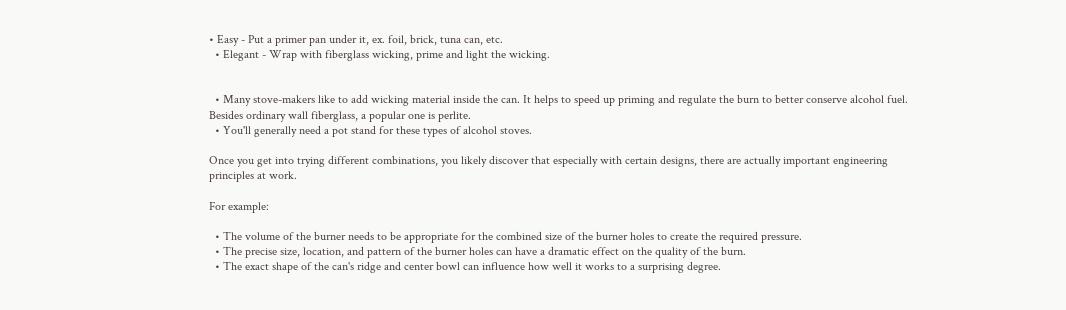• Easy - Put a primer pan under it, ex. foil, brick, tuna can, etc.
  • Elegant - Wrap with fiberglass wicking, prime and light the wicking.


  • Many stove-makers like to add wicking material inside the can. It helps to speed up priming and regulate the burn to better conserve alcohol fuel. Besides ordinary wall fiberglass, a popular one is perlite.
  • You'll generally need a pot stand for these types of alcohol stoves.

Once you get into trying different combinations, you likely discover that especially with certain designs, there are actually important engineering principles at work.

For example:

  • The volume of the burner needs to be appropriate for the combined size of the burner holes to create the required pressure.
  • The precise size, location, and pattern of the burner holes can have a dramatic effect on the quality of the burn.
  • The exact shape of the can's ridge and center bowl can influence how well it works to a surprising degree.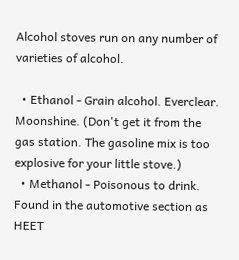Alcohol stoves run on any number of varieties of alcohol.

  • Ethanol - Grain alcohol. Everclear. Moonshine. (Don't get it from the gas station. The gasoline mix is too explosive for your little stove.)
  • Methanol - Poisonous to drink. Found in the automotive section as HEET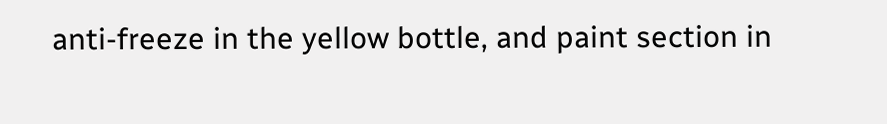anti-freeze in the yellow bottle, and paint section in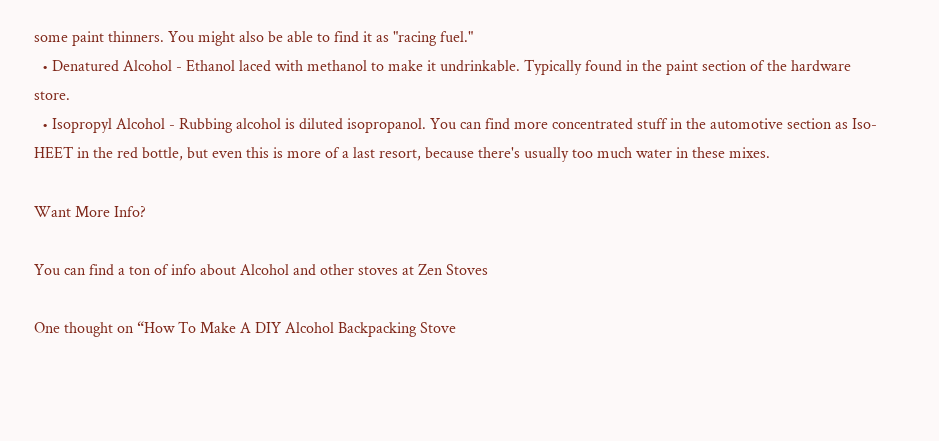some paint thinners. You might also be able to find it as "racing fuel."
  • Denatured Alcohol - Ethanol laced with methanol to make it undrinkable. Typically found in the paint section of the hardware store.
  • Isopropyl Alcohol - Rubbing alcohol is diluted isopropanol. You can find more concentrated stuff in the automotive section as Iso-HEET in the red bottle, but even this is more of a last resort, because there's usually too much water in these mixes.

Want More Info?

You can find a ton of info about Alcohol and other stoves at Zen Stoves

One thought on “How To Make A DIY Alcohol Backpacking Stove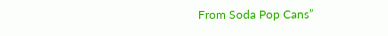From Soda Pop Cans”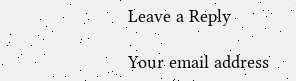Leave a Reply

Your email address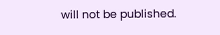will not be published.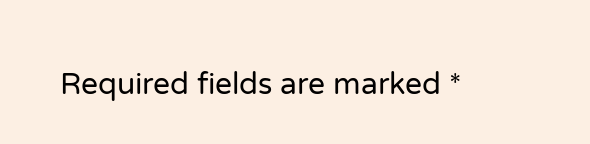Required fields are marked *